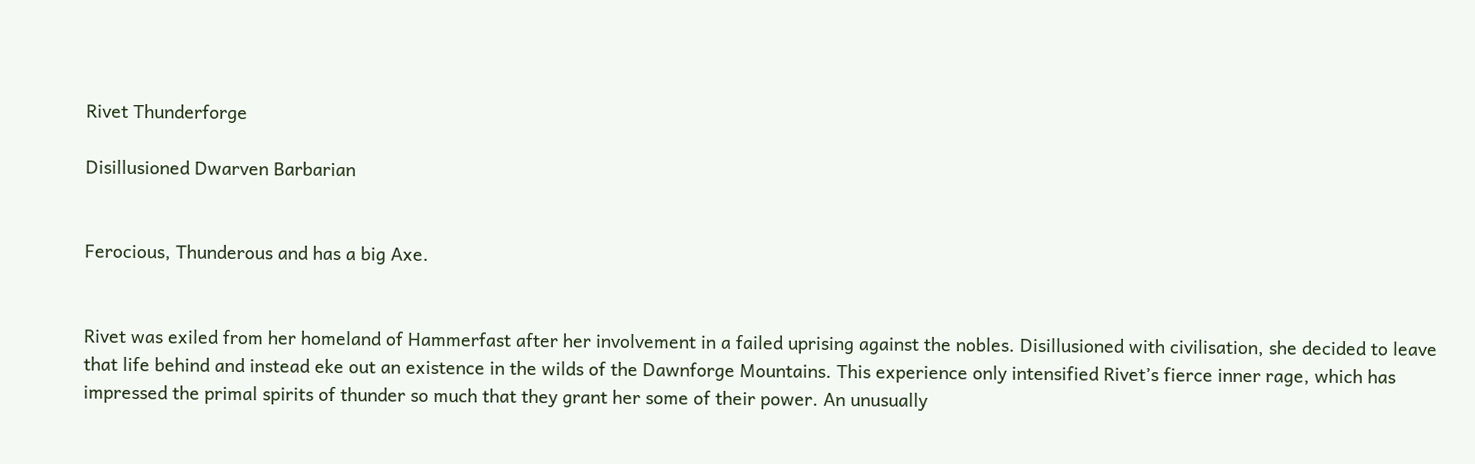Rivet Thunderforge

Disillusioned Dwarven Barbarian


Ferocious, Thunderous and has a big Axe.


Rivet was exiled from her homeland of Hammerfast after her involvement in a failed uprising against the nobles. Disillusioned with civilisation, she decided to leave that life behind and instead eke out an existence in the wilds of the Dawnforge Mountains. This experience only intensified Rivet’s fierce inner rage, which has impressed the primal spirits of thunder so much that they grant her some of their power. An unusually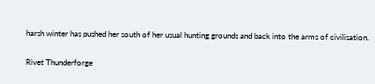harsh winter has pushed her south of her usual hunting grounds and back into the arms of civilisation.

Rivet Thunderforge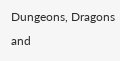Dungeons, Dragons and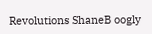Revolutions ShaneB oogly